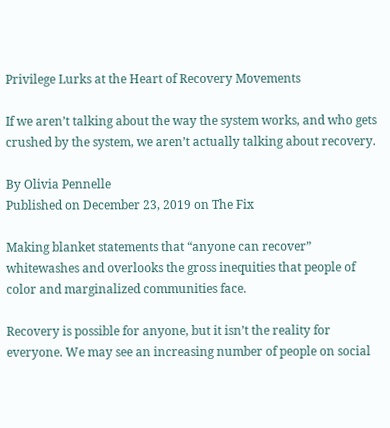Privilege Lurks at the Heart of Recovery Movements

If we aren’t talking about the way the system works, and who gets crushed by the system, we aren’t actually talking about recovery.

By Olivia Pennelle
Published on December 23, 2019 on The Fix

Making blanket statements that “anyone can recover” whitewashes and overlooks the gross inequities that people of color and marginalized communities face.

Recovery is possible for anyone, but it isn’t the reality for everyone. We may see an increasing number of people on social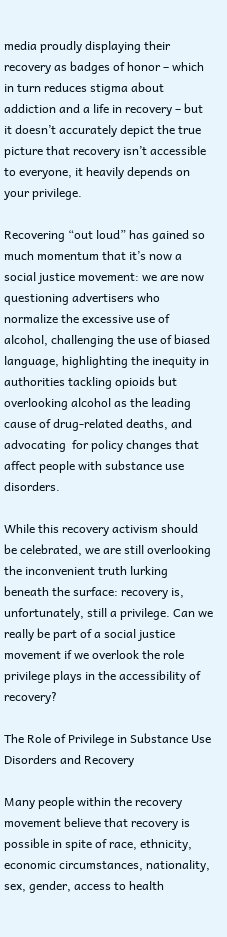media proudly displaying their recovery as badges of honor – which in turn reduces stigma about addiction and a life in recovery – but it doesn’t accurately depict the true picture that recovery isn’t accessible to everyone, it heavily depends on your privilege.

Recovering “out loud” has gained so much momentum that it’s now a social justice movement: we are now questioning advertisers who normalize the excessive use of alcohol, challenging the use of biased language, highlighting the inequity in authorities tackling opioids but overlooking alcohol as the leading cause of drug-related deaths, and advocating  for policy changes that affect people with substance use disorders.

While this recovery activism should be celebrated, we are still overlooking the inconvenient truth lurking beneath the surface: recovery is, unfortunately, still a privilege. Can we really be part of a social justice movement if we overlook the role privilege plays in the accessibility of recovery?

The Role of Privilege in Substance Use Disorders and Recovery

Many people within the recovery movement believe that recovery is possible in spite of race, ethnicity, economic circumstances, nationality, sex, gender, access to health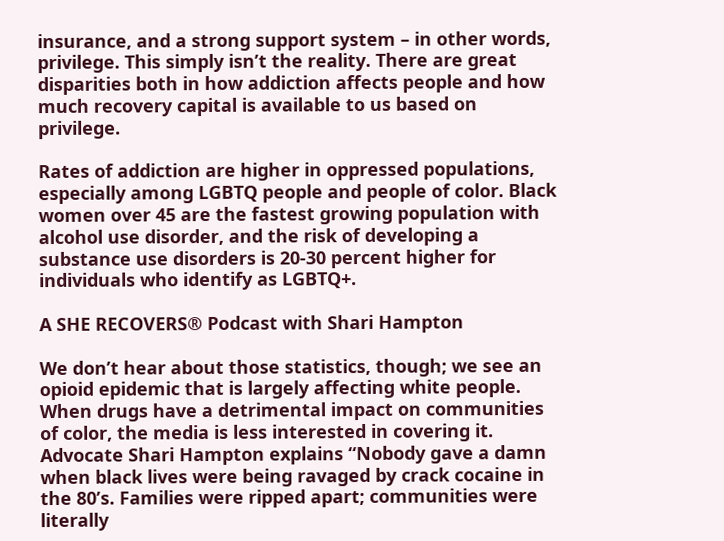insurance, and a strong support system – in other words, privilege. This simply isn’t the reality. There are great disparities both in how addiction affects people and how much recovery capital is available to us based on privilege.

Rates of addiction are higher in oppressed populations, especially among LGBTQ people and people of color. Black women over 45 are the fastest growing population with alcohol use disorder, and the risk of developing a substance use disorders is 20-30 percent higher for individuals who identify as LGBTQ+.

A SHE RECOVERS® Podcast with Shari Hampton

We don’t hear about those statistics, though; we see an opioid epidemic that is largely affecting white people. When drugs have a detrimental impact on communities of color, the media is less interested in covering it. Advocate Shari Hampton explains “Nobody gave a damn when black lives were being ravaged by crack cocaine in the 80’s. Families were ripped apart; communities were literally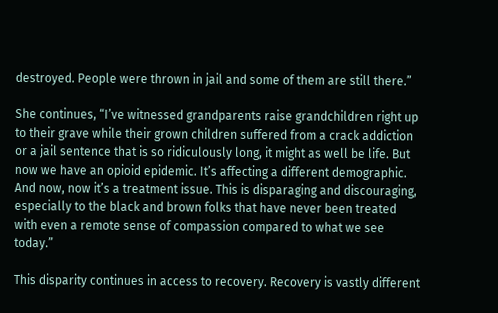destroyed. People were thrown in jail and some of them are still there.”

She continues, “I’ve witnessed grandparents raise grandchildren right up to their grave while their grown children suffered from a crack addiction or a jail sentence that is so ridiculously long, it might as well be life. But now we have an opioid epidemic. It’s affecting a different demographic. And now, now it’s a treatment issue. This is disparaging and discouraging, especially to the black and brown folks that have never been treated with even a remote sense of compassion compared to what we see today.”

This disparity continues in access to recovery. Recovery is vastly different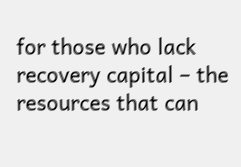for those who lack recovery capital – the resources that can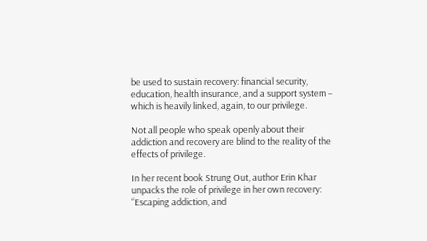be used to sustain recovery: financial security, education, health insurance, and a support system – which is heavily linked, again, to our privilege.

Not all people who speak openly about their addiction and recovery are blind to the reality of the effects of privilege.

In her recent book Strung Out, author Erin Khar unpacks the role of privilege in her own recovery: “Escaping addiction, and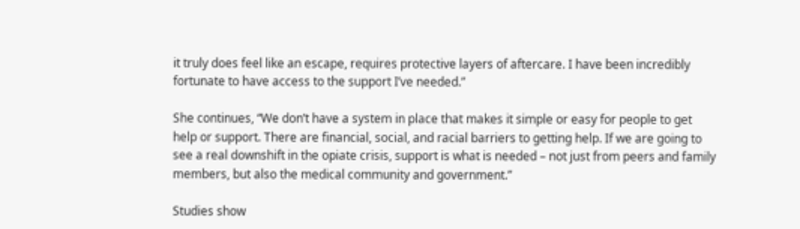it truly does feel like an escape, requires protective layers of aftercare. I have been incredibly fortunate to have access to the support I’ve needed.”

She continues, “We don’t have a system in place that makes it simple or easy for people to get help or support. There are financial, social, and racial barriers to getting help. If we are going to see a real downshift in the opiate crisis, support is what is needed – not just from peers and family members, but also the medical community and government.”

Studies show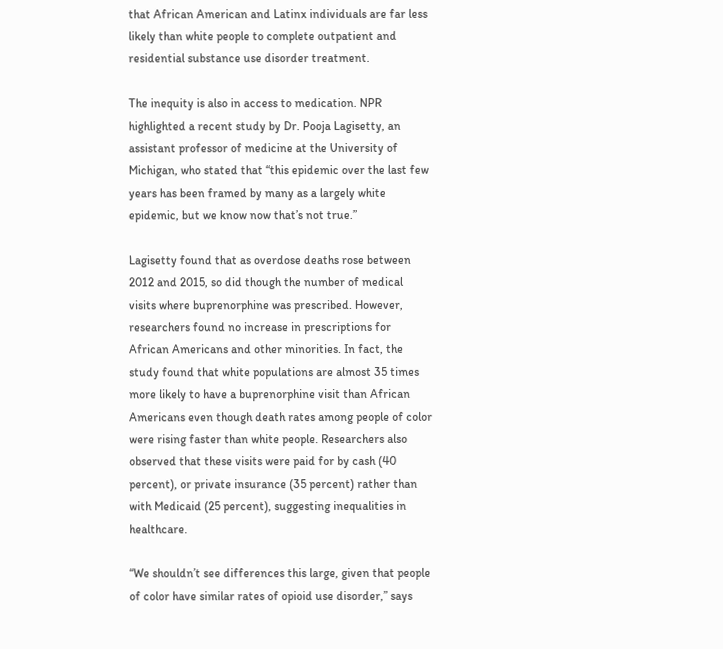that African American and Latinx individuals are far less likely than white people to complete outpatient and residential substance use disorder treatment.

The inequity is also in access to medication. NPR highlighted a recent study by Dr. Pooja Lagisetty, an assistant professor of medicine at the University of Michigan, who stated that “this epidemic over the last few years has been framed by many as a largely white epidemic, but we know now that’s not true.”

Lagisetty found that as overdose deaths rose between 2012 and 2015, so did though the number of medical visits where buprenorphine was prescribed. However, researchers found no increase in prescriptions for African Americans and other minorities. In fact, the study found that white populations are almost 35 times more likely to have a buprenorphine visit than African Americans even though death rates among people of color were rising faster than white people. Researchers also observed that these visits were paid for by cash (40 percent), or private insurance (35 percent) rather than with Medicaid (25 percent), suggesting inequalities in healthcare.

“We shouldn’t see differences this large, given that people of color have similar rates of opioid use disorder,” says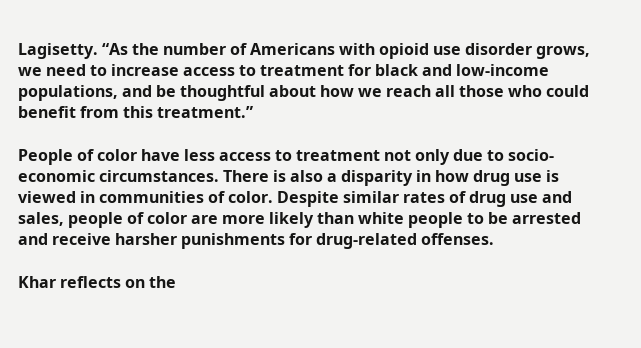Lagisetty. “As the number of Americans with opioid use disorder grows, we need to increase access to treatment for black and low-income populations, and be thoughtful about how we reach all those who could benefit from this treatment.”

People of color have less access to treatment not only due to socio-economic circumstances. There is also a disparity in how drug use is viewed in communities of color. Despite similar rates of drug use and sales, people of color are more likely than white people to be arrested and receive harsher punishments for drug-related offenses.

Khar reflects on the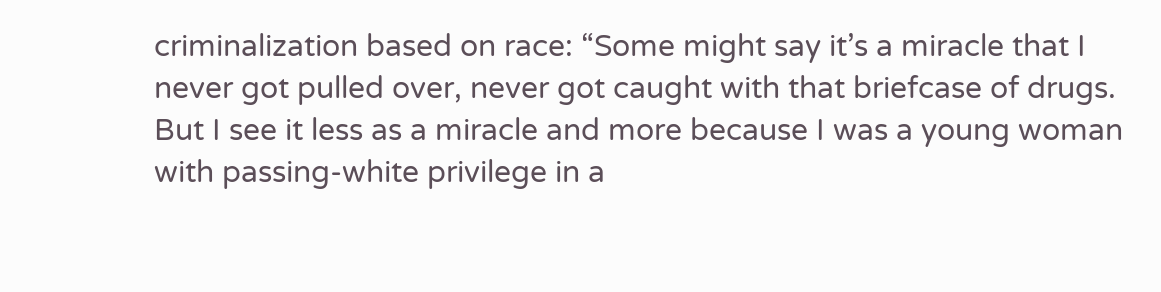criminalization based on race: “Some might say it’s a miracle that I never got pulled over, never got caught with that briefcase of drugs. But I see it less as a miracle and more because I was a young woman with passing-white privilege in a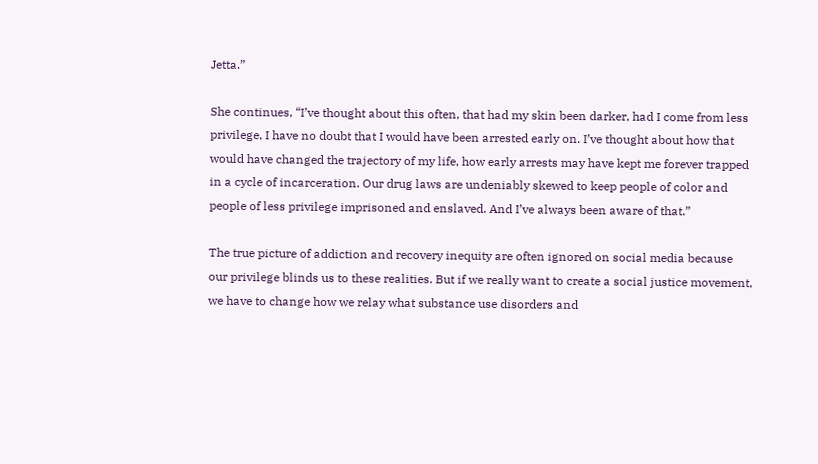Jetta.”

She continues, “I’ve thought about this often, that had my skin been darker, had I come from less privilege, I have no doubt that I would have been arrested early on. I’ve thought about how that would have changed the trajectory of my life, how early arrests may have kept me forever trapped in a cycle of incarceration. Our drug laws are undeniably skewed to keep people of color and people of less privilege imprisoned and enslaved. And I’ve always been aware of that.”

The true picture of addiction and recovery inequity are often ignored on social media because our privilege blinds us to these realities. But if we really want to create a social justice movement, we have to change how we relay what substance use disorders and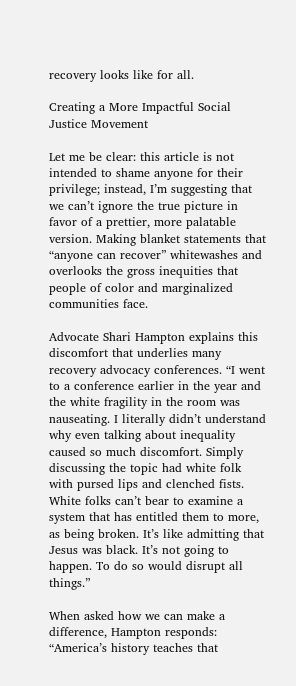recovery looks like for all.

Creating a More Impactful Social Justice Movement

Let me be clear: this article is not intended to shame anyone for their privilege; instead, I’m suggesting that we can’t ignore the true picture in favor of a prettier, more palatable version. Making blanket statements that “anyone can recover” whitewashes and overlooks the gross inequities that people of color and marginalized communities face.

Advocate Shari Hampton explains this discomfort that underlies many recovery advocacy conferences. “I went to a conference earlier in the year and the white fragility in the room was nauseating. I literally didn’t understand why even talking about inequality caused so much discomfort. Simply discussing the topic had white folk with pursed lips and clenched fists. White folks can’t bear to examine a system that has entitled them to more, as being broken. It’s like admitting that Jesus was black. It’s not going to happen. To do so would disrupt all things.”

When asked how we can make a difference, Hampton responds: “America’s history teaches that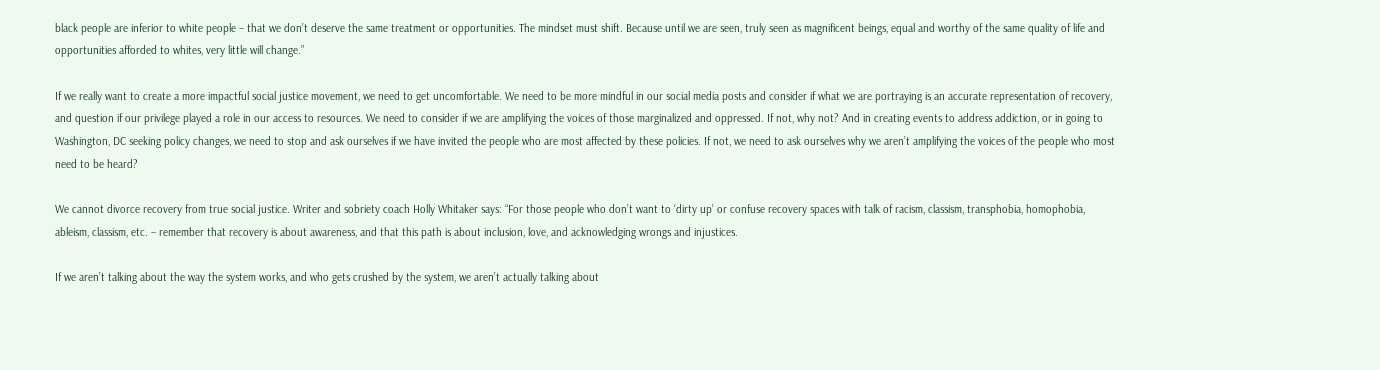black people are inferior to white people – that we don’t deserve the same treatment or opportunities. The mindset must shift. Because until we are seen, truly seen as magnificent beings, equal and worthy of the same quality of life and opportunities afforded to whites, very little will change.”

If we really want to create a more impactful social justice movement, we need to get uncomfortable. We need to be more mindful in our social media posts and consider if what we are portraying is an accurate representation of recovery, and question if our privilege played a role in our access to resources. We need to consider if we are amplifying the voices of those marginalized and oppressed. If not, why not? And in creating events to address addiction, or in going to Washington, DC seeking policy changes, we need to stop and ask ourselves if we have invited the people who are most affected by these policies. If not, we need to ask ourselves why we aren’t amplifying the voices of the people who most need to be heard?

We cannot divorce recovery from true social justice. Writer and sobriety coach Holly Whitaker says: “For those people who don’t want to ‘dirty up’ or confuse recovery spaces with talk of racism, classism, transphobia, homophobia, ableism, classism, etc. – remember that recovery is about awareness, and that this path is about inclusion, love, and acknowledging wrongs and injustices.

If we aren’t talking about the way the system works, and who gets crushed by the system, we aren’t actually talking about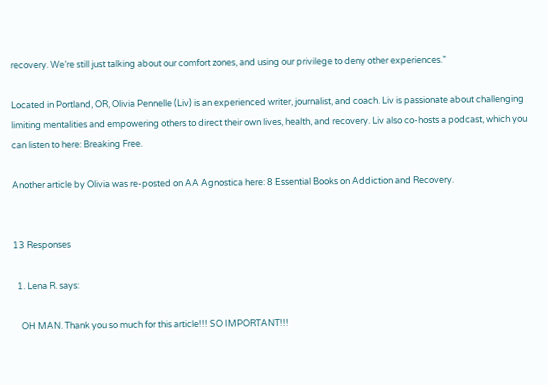recovery. We’re still just talking about our comfort zones, and using our privilege to deny other experiences.”

Located in Portland, OR, Olivia Pennelle (Liv) is an experienced writer, journalist, and coach. Liv is passionate about challenging limiting mentalities and empowering others to direct their own lives, health, and recovery. Liv also co-hosts a podcast, which you can listen to here: Breaking Free.

Another article by Olivia was re-posted on AA Agnostica here: 8 Essential Books on Addiction and Recovery.


13 Responses

  1. Lena R. says:

    OH MAN. Thank you so much for this article!!! SO IMPORTANT!!!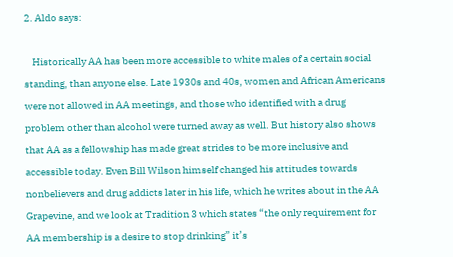2. Aldo says:

    Historically AA has been more accessible to white males of a certain social standing, than anyone else. Late 1930s and 40s, women and African Americans were not allowed in AA meetings, and those who identified with a drug problem other than alcohol were turned away as well. But history also shows that AA as a fellowship has made great strides to be more inclusive and accessible today. Even Bill Wilson himself changed his attitudes towards nonbelievers and drug addicts later in his life, which he writes about in the AA Grapevine, and we look at Tradition 3 which states “the only requirement for AA membership is a desire to stop drinking” it’s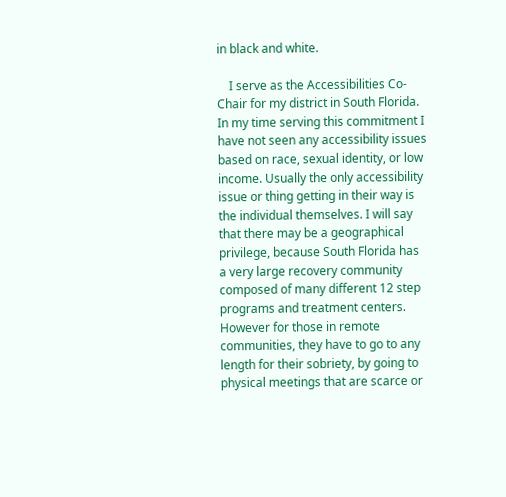in black and white.

    I serve as the Accessibilities Co-Chair for my district in South Florida. In my time serving this commitment I have not seen any accessibility issues based on race, sexual identity, or low income. Usually the only accessibility issue or thing getting in their way is the individual themselves. I will say that there may be a geographical privilege, because South Florida has a very large recovery community composed of many different 12 step programs and treatment centers. However for those in remote communities, they have to go to any length for their sobriety, by going to physical meetings that are scarce or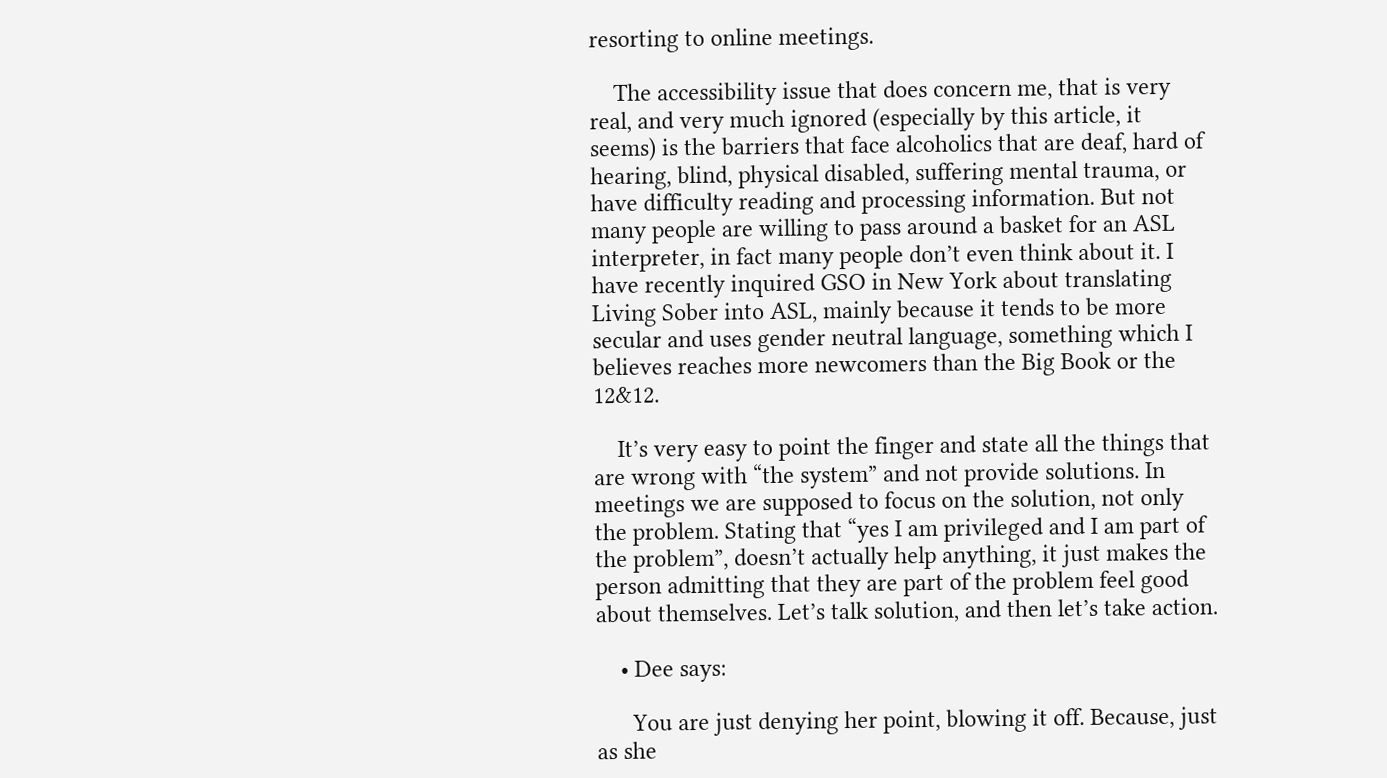resorting to online meetings.

    The accessibility issue that does concern me, that is very real, and very much ignored (especially by this article, it seems) is the barriers that face alcoholics that are deaf, hard of hearing, blind, physical disabled, suffering mental trauma, or have difficulty reading and processing information. But not many people are willing to pass around a basket for an ASL interpreter, in fact many people don’t even think about it. I have recently inquired GSO in New York about translating Living Sober into ASL, mainly because it tends to be more secular and uses gender neutral language, something which I believes reaches more newcomers than the Big Book or the 12&12.

    It’s very easy to point the finger and state all the things that are wrong with “the system” and not provide solutions. In meetings we are supposed to focus on the solution, not only the problem. Stating that “yes I am privileged and I am part of the problem”, doesn’t actually help anything, it just makes the person admitting that they are part of the problem feel good about themselves. Let’s talk solution, and then let’s take action.

    • Dee says:

      You are just denying her point, blowing it off. Because, just as she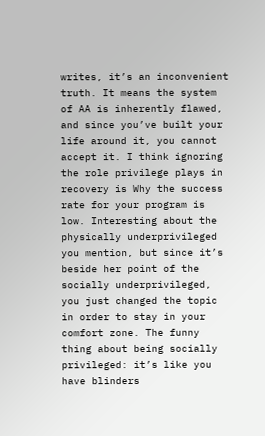writes, it’s an inconvenient truth. It means the system of AA is inherently flawed, and since you’ve built your life around it, you cannot accept it. I think ignoring the role privilege plays in recovery is Why the success rate for your program is low. Interesting about the physically underprivileged you mention, but since it’s beside her point of the socially underprivileged, you just changed the topic in order to stay in your comfort zone. The funny thing about being socially privileged: it’s like you have blinders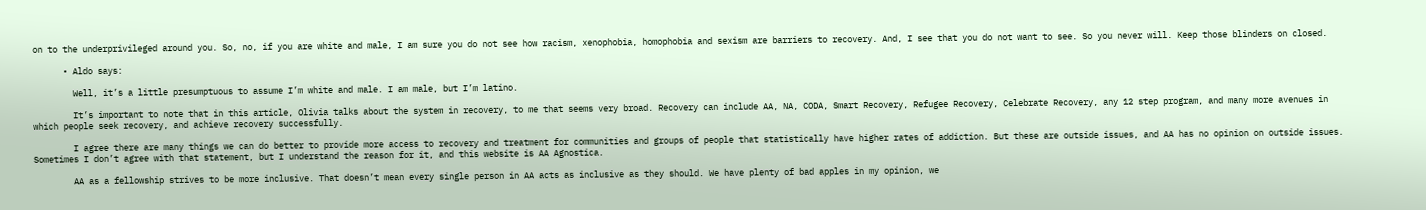on to the underprivileged around you. So, no, if you are white and male, I am sure you do not see how racism, xenophobia, homophobia and sexism are barriers to recovery. And, I see that you do not want to see. So you never will. Keep those blinders on closed.

      • Aldo says:

        Well, it’s a little presumptuous to assume I’m white and male. I am male, but I’m latino.

        It’s important to note that in this article, Olivia talks about the system in recovery, to me that seems very broad. Recovery can include AA, NA, CODA, Smart Recovery, Refugee Recovery, Celebrate Recovery, any 12 step program, and many more avenues in which people seek recovery, and achieve recovery successfully.

        I agree there are many things we can do better to provide more access to recovery and treatment for communities and groups of people that statistically have higher rates of addiction. But these are outside issues, and AA has no opinion on outside issues. Sometimes I don’t agree with that statement, but I understand the reason for it, and this website is AA Agnostica.

        AA as a fellowship strives to be more inclusive. That doesn’t mean every single person in AA acts as inclusive as they should. We have plenty of bad apples in my opinion, we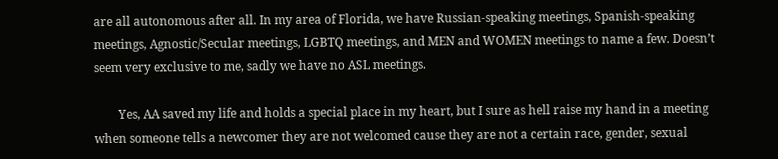are all autonomous after all. In my area of Florida, we have Russian-speaking meetings, Spanish-speaking meetings, Agnostic/Secular meetings, LGBTQ meetings, and MEN and WOMEN meetings to name a few. Doesn’t seem very exclusive to me, sadly we have no ASL meetings.

        Yes, AA saved my life and holds a special place in my heart, but I sure as hell raise my hand in a meeting when someone tells a newcomer they are not welcomed cause they are not a certain race, gender, sexual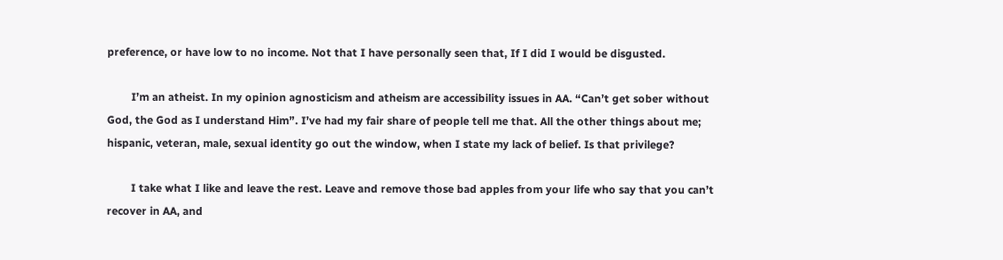preference, or have low to no income. Not that I have personally seen that, If I did I would be disgusted.

        I’m an atheist. In my opinion agnosticism and atheism are accessibility issues in AA. “Can’t get sober without God, the God as I understand Him”. I’ve had my fair share of people tell me that. All the other things about me; hispanic, veteran, male, sexual identity go out the window, when I state my lack of belief. Is that privilege?

        I take what I like and leave the rest. Leave and remove those bad apples from your life who say that you can’t recover in AA, and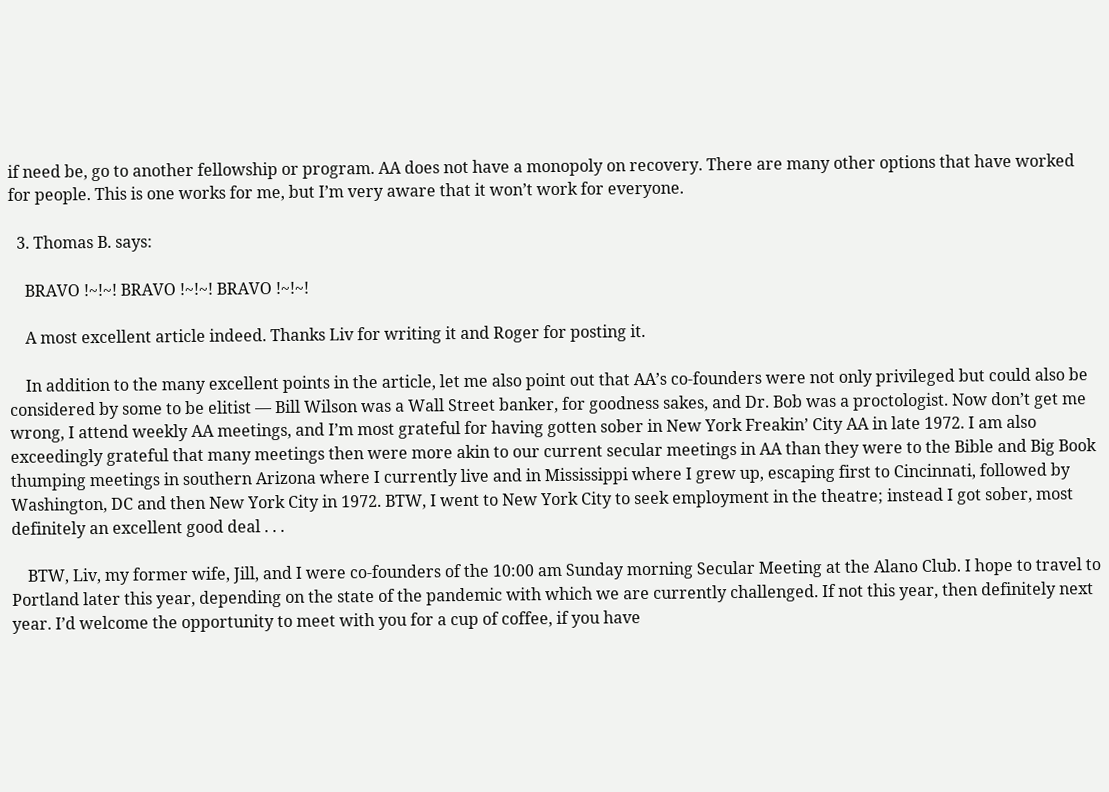if need be, go to another fellowship or program. AA does not have a monopoly on recovery. There are many other options that have worked for people. This is one works for me, but I’m very aware that it won’t work for everyone.

  3. Thomas B. says:

    BRAVO !~!~! BRAVO !~!~! BRAVO !~!~!

    A most excellent article indeed. Thanks Liv for writing it and Roger for posting it.

    In addition to the many excellent points in the article, let me also point out that AA’s co-founders were not only privileged but could also be considered by some to be elitist — Bill Wilson was a Wall Street banker, for goodness sakes, and Dr. Bob was a proctologist. Now don’t get me wrong, I attend weekly AA meetings, and I’m most grateful for having gotten sober in New York Freakin’ City AA in late 1972. I am also exceedingly grateful that many meetings then were more akin to our current secular meetings in AA than they were to the Bible and Big Book thumping meetings in southern Arizona where I currently live and in Mississippi where I grew up, escaping first to Cincinnati, followed by Washington, DC and then New York City in 1972. BTW, I went to New York City to seek employment in the theatre; instead I got sober, most definitely an excellent good deal . . .

    BTW, Liv, my former wife, Jill, and I were co-founders of the 10:00 am Sunday morning Secular Meeting at the Alano Club. I hope to travel to Portland later this year, depending on the state of the pandemic with which we are currently challenged. If not this year, then definitely next year. I’d welcome the opportunity to meet with you for a cup of coffee, if you have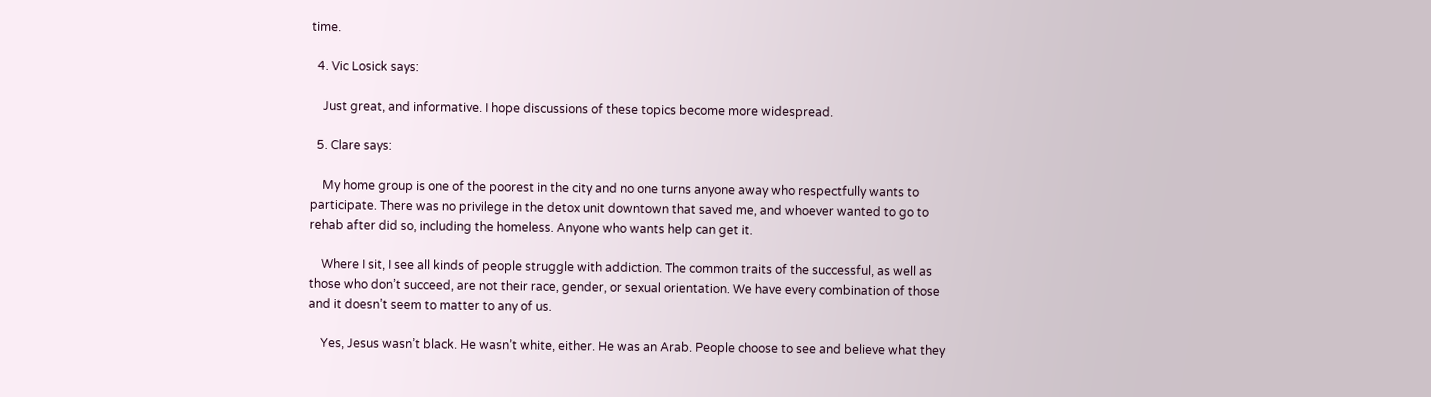time.

  4. Vic Losick says:

    Just great, and informative. I hope discussions of these topics become more widespread.

  5. Clare says:

    My home group is one of the poorest in the city and no one turns anyone away who respectfully wants to participate. There was no privilege in the detox unit downtown that saved me, and whoever wanted to go to rehab after did so, including the homeless. Anyone who wants help can get it.

    Where I sit, I see all kinds of people struggle with addiction. The common traits of the successful, as well as those who don’t succeed, are not their race, gender, or sexual orientation. We have every combination of those and it doesn’t seem to matter to any of us.

    Yes, Jesus wasn’t black. He wasn’t white, either. He was an Arab. People choose to see and believe what they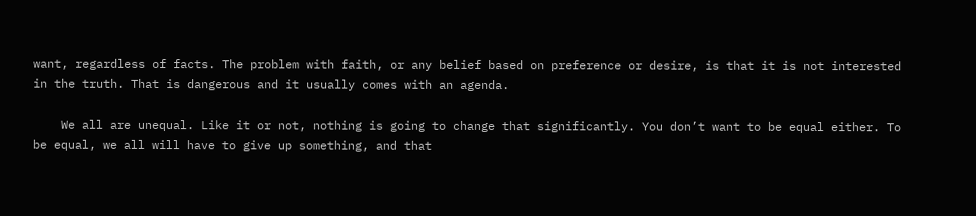want, regardless of facts. The problem with faith, or any belief based on preference or desire, is that it is not interested in the truth. That is dangerous and it usually comes with an agenda.

    We all are unequal. Like it or not, nothing is going to change that significantly. You don’t want to be equal either. To be equal, we all will have to give up something, and that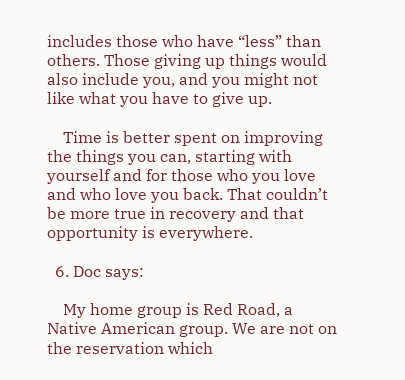includes those who have “less” than others. Those giving up things would also include you, and you might not like what you have to give up.

    Time is better spent on improving the things you can, starting with yourself and for those who you love and who love you back. That couldn’t be more true in recovery and that opportunity is everywhere.

  6. Doc says:

    My home group is Red Road, a Native American group. We are not on the reservation which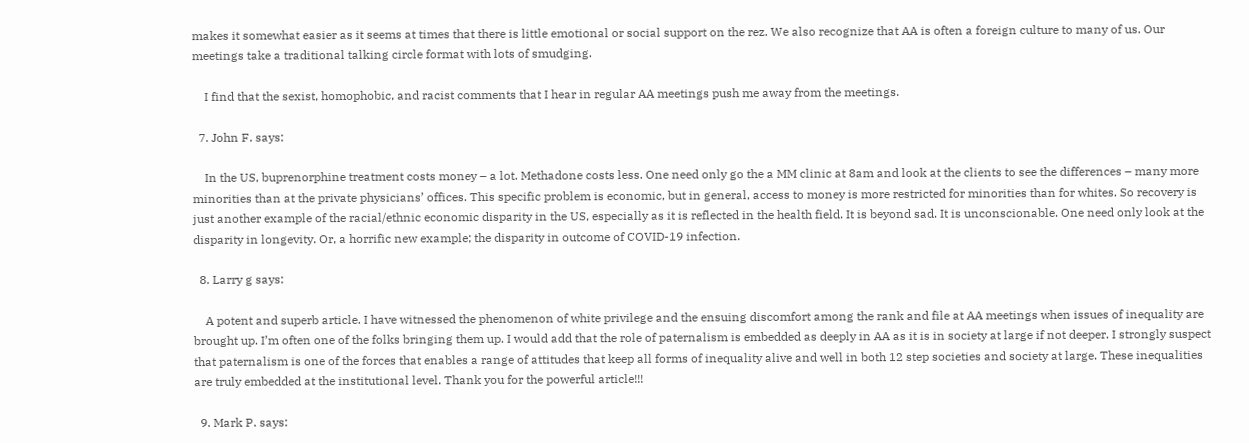makes it somewhat easier as it seems at times that there is little emotional or social support on the rez. We also recognize that AA is often a foreign culture to many of us. Our meetings take a traditional talking circle format with lots of smudging.

    I find that the sexist, homophobic, and racist comments that I hear in regular AA meetings push me away from the meetings.

  7. John F. says:

    In the US, buprenorphine treatment costs money – a lot. Methadone costs less. One need only go the a MM clinic at 8am and look at the clients to see the differences – many more minorities than at the private physicians’ offices. This specific problem is economic, but in general, access to money is more restricted for minorities than for whites. So recovery is just another example of the racial/ethnic economic disparity in the US, especially as it is reflected in the health field. It is beyond sad. It is unconscionable. One need only look at the disparity in longevity. Or, a horrific new example; the disparity in outcome of COVID-19 infection.

  8. Larry g says:

    A potent and superb article. I have witnessed the phenomenon of white privilege and the ensuing discomfort among the rank and file at AA meetings when issues of inequality are brought up. I’m often one of the folks bringing them up. I would add that the role of paternalism is embedded as deeply in AA as it is in society at large if not deeper. I strongly suspect that paternalism is one of the forces that enables a range of attitudes that keep all forms of inequality alive and well in both 12 step societies and society at large. These inequalities are truly embedded at the institutional level. Thank you for the powerful article!!!

  9. Mark P. says: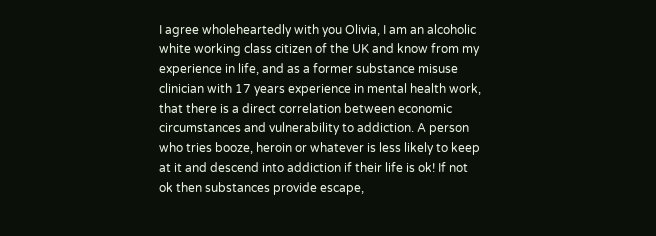I agree wholeheartedly with you Olivia, I am an alcoholic white working class citizen of the UK and know from my experience in life, and as a former substance misuse clinician with 17 years experience in mental health work, that there is a direct correlation between economic circumstances and vulnerability to addiction. A person who tries booze, heroin or whatever is less likely to keep at it and descend into addiction if their life is ok! If not ok then substances provide escape,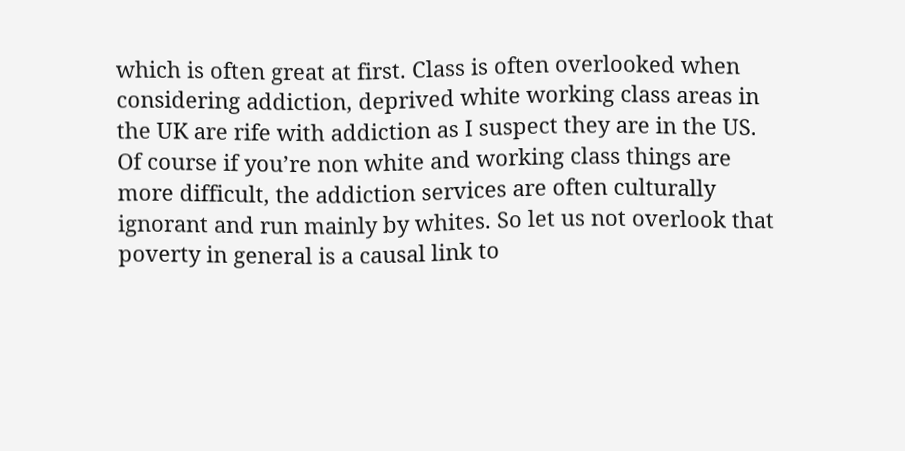which is often great at first. Class is often overlooked when considering addiction, deprived white working class areas in the UK are rife with addiction as I suspect they are in the US. Of course if you’re non white and working class things are more difficult, the addiction services are often culturally ignorant and run mainly by whites. So let us not overlook that poverty in general is a causal link to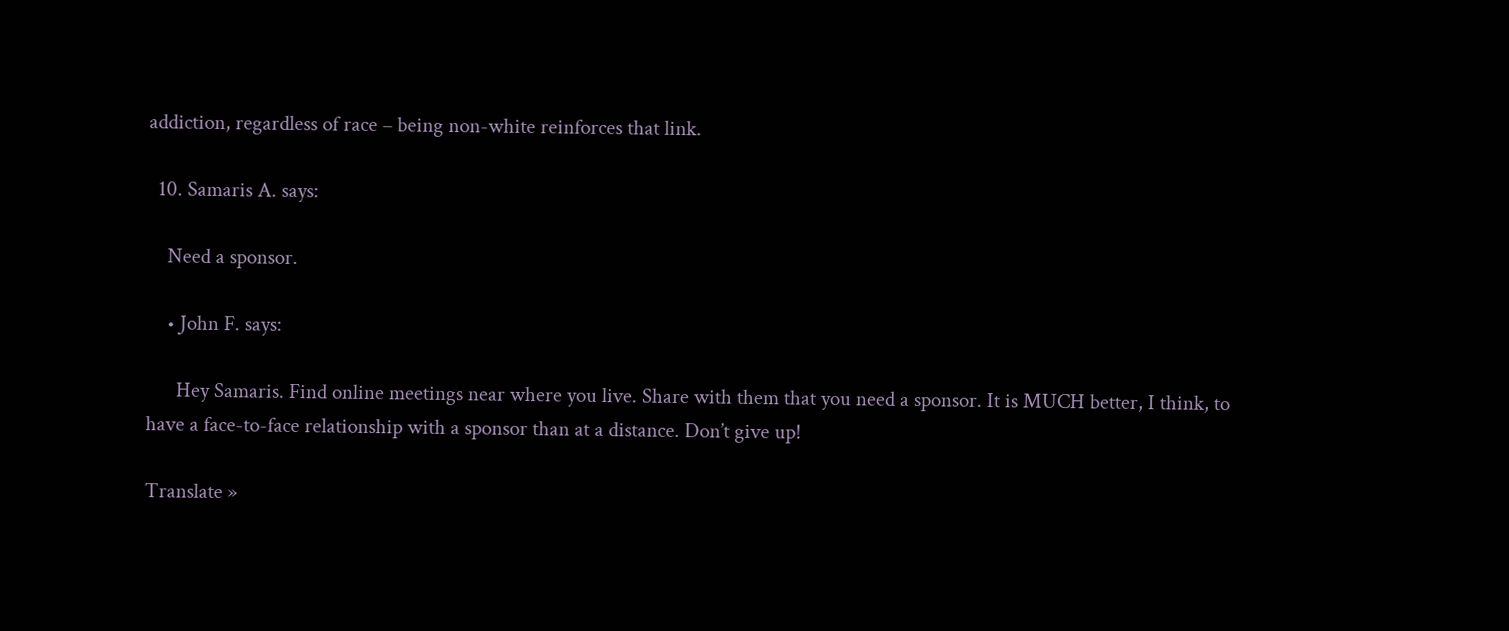addiction, regardless of race – being non-white reinforces that link.

  10. Samaris A. says:

    Need a sponsor.

    • John F. says:

      Hey Samaris. Find online meetings near where you live. Share with them that you need a sponsor. It is MUCH better, I think, to have a face-to-face relationship with a sponsor than at a distance. Don’t give up!

Translate »